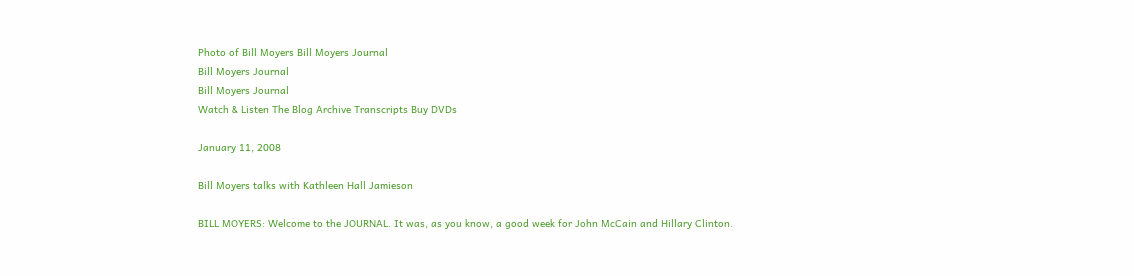Photo of Bill Moyers Bill Moyers Journal
Bill Moyers Journal
Bill Moyers Journal
Watch & Listen The Blog Archive Transcripts Buy DVDs

January 11, 2008

Bill Moyers talks with Kathleen Hall Jamieson

BILL MOYERS: Welcome to the JOURNAL. It was, as you know, a good week for John McCain and Hillary Clinton.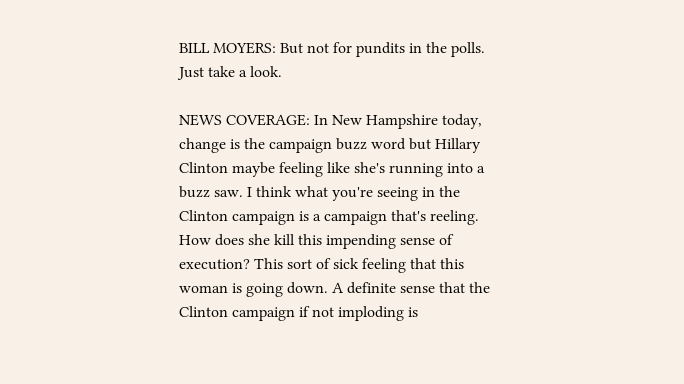BILL MOYERS: But not for pundits in the polls. Just take a look.

NEWS COVERAGE: In New Hampshire today, change is the campaign buzz word but Hillary Clinton maybe feeling like she's running into a buzz saw. I think what you're seeing in the Clinton campaign is a campaign that's reeling. How does she kill this impending sense of execution? This sort of sick feeling that this woman is going down. A definite sense that the Clinton campaign if not imploding is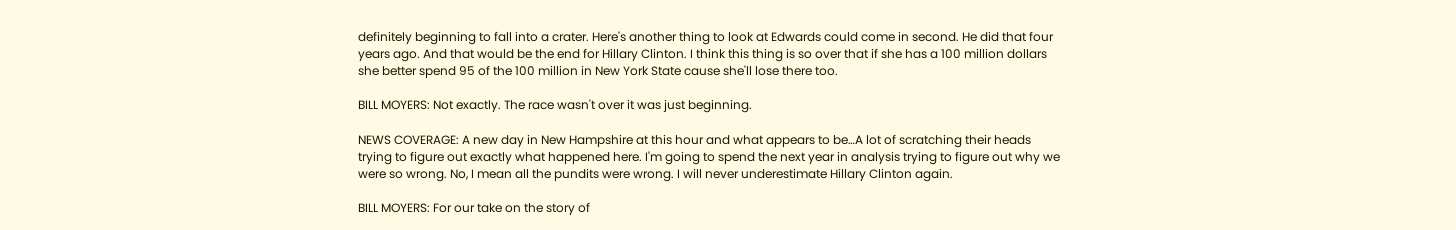definitely beginning to fall into a crater. Here's another thing to look at Edwards could come in second. He did that four years ago. And that would be the end for Hillary Clinton. I think this thing is so over that if she has a 100 million dollars she better spend 95 of the 100 million in New York State cause she'll lose there too.

BILL MOYERS: Not exactly. The race wasn't over it was just beginning.

NEWS COVERAGE: A new day in New Hampshire at this hour and what appears to be…A lot of scratching their heads trying to figure out exactly what happened here. I'm going to spend the next year in analysis trying to figure out why we were so wrong. No, I mean all the pundits were wrong. I will never underestimate Hillary Clinton again.

BILL MOYERS: For our take on the story of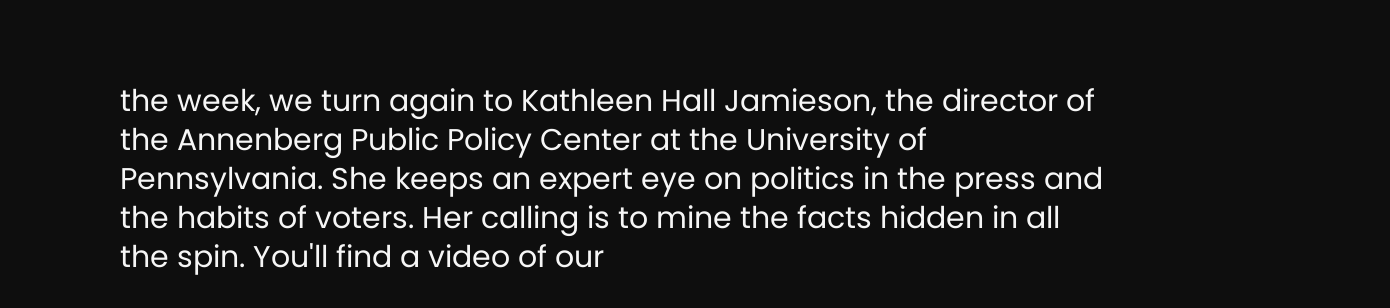the week, we turn again to Kathleen Hall Jamieson, the director of the Annenberg Public Policy Center at the University of Pennsylvania. She keeps an expert eye on politics in the press and the habits of voters. Her calling is to mine the facts hidden in all the spin. You'll find a video of our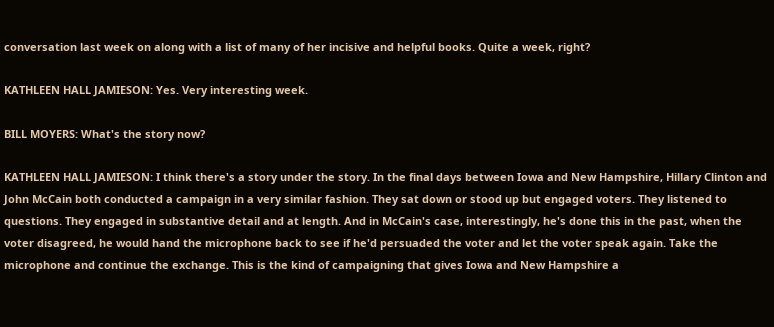conversation last week on along with a list of many of her incisive and helpful books. Quite a week, right?

KATHLEEN HALL JAMIESON: Yes. Very interesting week.

BILL MOYERS: What's the story now?

KATHLEEN HALL JAMIESON: I think there's a story under the story. In the final days between Iowa and New Hampshire, Hillary Clinton and John McCain both conducted a campaign in a very similar fashion. They sat down or stood up but engaged voters. They listened to questions. They engaged in substantive detail and at length. And in McCain's case, interestingly, he's done this in the past, when the voter disagreed, he would hand the microphone back to see if he'd persuaded the voter and let the voter speak again. Take the microphone and continue the exchange. This is the kind of campaigning that gives Iowa and New Hampshire a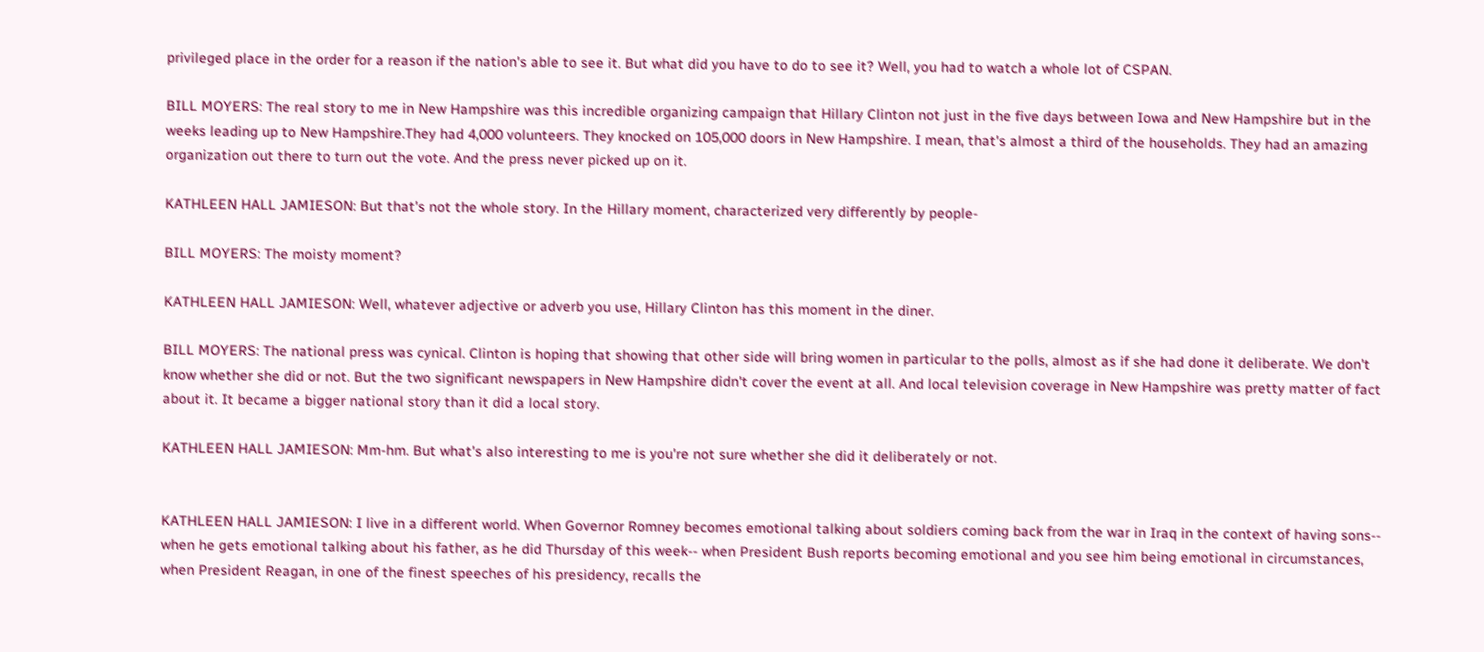privileged place in the order for a reason if the nation's able to see it. But what did you have to do to see it? Well, you had to watch a whole lot of CSPAN.

BILL MOYERS: The real story to me in New Hampshire was this incredible organizing campaign that Hillary Clinton not just in the five days between Iowa and New Hampshire but in the weeks leading up to New Hampshire.They had 4,000 volunteers. They knocked on 105,000 doors in New Hampshire. I mean, that's almost a third of the households. They had an amazing organization out there to turn out the vote. And the press never picked up on it.

KATHLEEN HALL JAMIESON: But that's not the whole story. In the Hillary moment, characterized very differently by people-

BILL MOYERS: The moisty moment?

KATHLEEN HALL JAMIESON: Well, whatever adjective or adverb you use, Hillary Clinton has this moment in the diner.

BILL MOYERS: The national press was cynical. Clinton is hoping that showing that other side will bring women in particular to the polls, almost as if she had done it deliberate. We don't know whether she did or not. But the two significant newspapers in New Hampshire didn't cover the event at all. And local television coverage in New Hampshire was pretty matter of fact about it. It became a bigger national story than it did a local story.

KATHLEEN HALL JAMIESON: Mm-hm. But what's also interesting to me is you're not sure whether she did it deliberately or not.


KATHLEEN HALL JAMIESON: I live in a different world. When Governor Romney becomes emotional talking about soldiers coming back from the war in Iraq in the context of having sons-- when he gets emotional talking about his father, as he did Thursday of this week-- when President Bush reports becoming emotional and you see him being emotional in circumstances, when President Reagan, in one of the finest speeches of his presidency, recalls the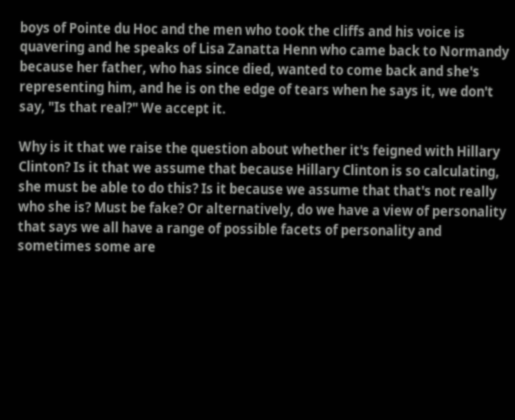boys of Pointe du Hoc and the men who took the cliffs and his voice is quavering and he speaks of Lisa Zanatta Henn who came back to Normandy because her father, who has since died, wanted to come back and she's representing him, and he is on the edge of tears when he says it, we don't say, "Is that real?" We accept it.

Why is it that we raise the question about whether it's feigned with Hillary Clinton? Is it that we assume that because Hillary Clinton is so calculating, she must be able to do this? Is it because we assume that that's not really who she is? Must be fake? Or alternatively, do we have a view of personality that says we all have a range of possible facets of personality and sometimes some are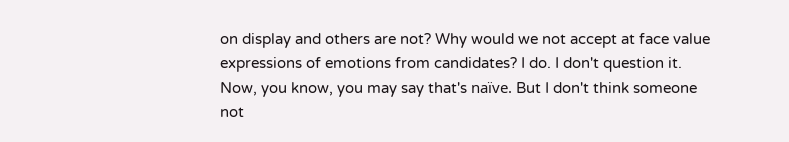on display and others are not? Why would we not accept at face value expressions of emotions from candidates? I do. I don't question it. Now, you know, you may say that's naïve. But I don't think someone not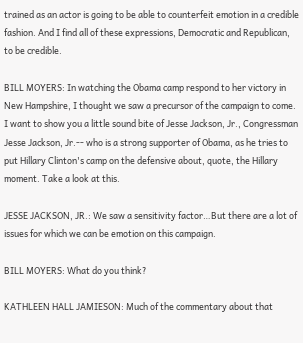trained as an actor is going to be able to counterfeit emotion in a credible fashion. And I find all of these expressions, Democratic and Republican, to be credible.

BILL MOYERS: In watching the Obama camp respond to her victory in New Hampshire, I thought we saw a precursor of the campaign to come. I want to show you a little sound bite of Jesse Jackson, Jr., Congressman Jesse Jackson, Jr.-- who is a strong supporter of Obama, as he tries to put Hillary Clinton's camp on the defensive about, quote, the Hillary moment. Take a look at this.

JESSE JACKSON, JR.: We saw a sensitivity factor…But there are a lot of issues for which we can be emotion on this campaign.

BILL MOYERS: What do you think?

KATHLEEN HALL JAMIESON: Much of the commentary about that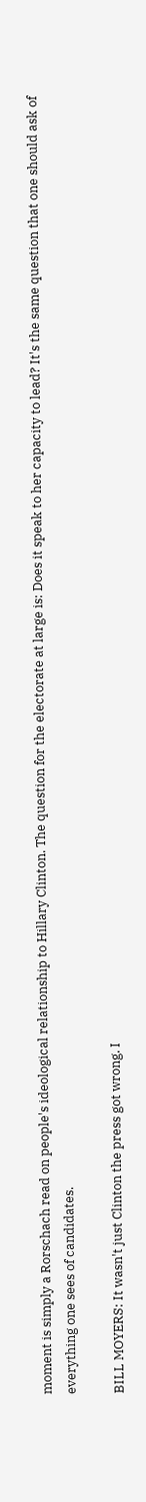moment is simply a Rorschach read on people's ideological relationship to Hillary Clinton. The question for the electorate at large is: Does it speak to her capacity to lead? It's the same question that one should ask of everything one sees of candidates.

BILL MOYERS: It wasn't just Clinton the press got wrong. I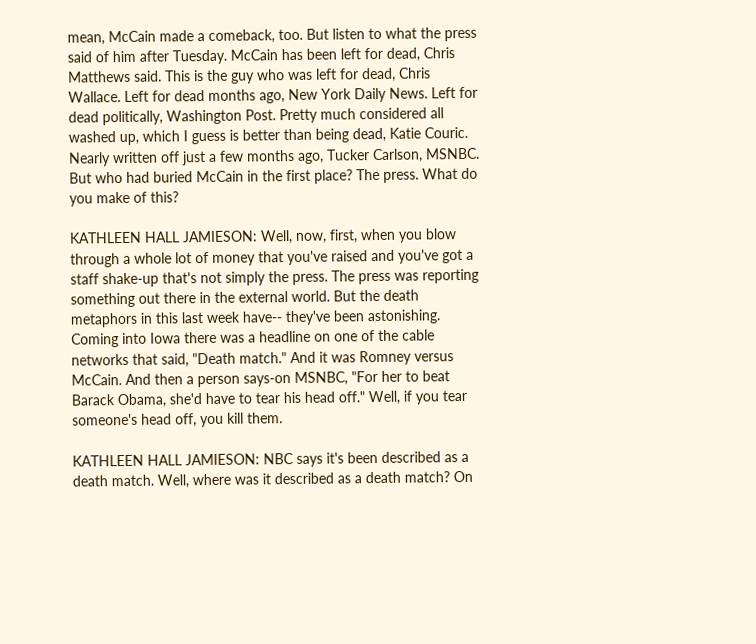mean, McCain made a comeback, too. But listen to what the press said of him after Tuesday. McCain has been left for dead, Chris Matthews said. This is the guy who was left for dead, Chris Wallace. Left for dead months ago, New York Daily News. Left for dead politically, Washington Post. Pretty much considered all washed up, which I guess is better than being dead, Katie Couric. Nearly written off just a few months ago, Tucker Carlson, MSNBC. But who had buried McCain in the first place? The press. What do you make of this?

KATHLEEN HALL JAMIESON: Well, now, first, when you blow through a whole lot of money that you've raised and you've got a staff shake-up that's not simply the press. The press was reporting something out there in the external world. But the death metaphors in this last week have-- they've been astonishing. Coming into Iowa there was a headline on one of the cable networks that said, "Death match." And it was Romney versus McCain. And then a person says-on MSNBC, "For her to beat Barack Obama, she'd have to tear his head off." Well, if you tear someone's head off, you kill them.

KATHLEEN HALL JAMIESON: NBC says it's been described as a death match. Well, where was it described as a death match? On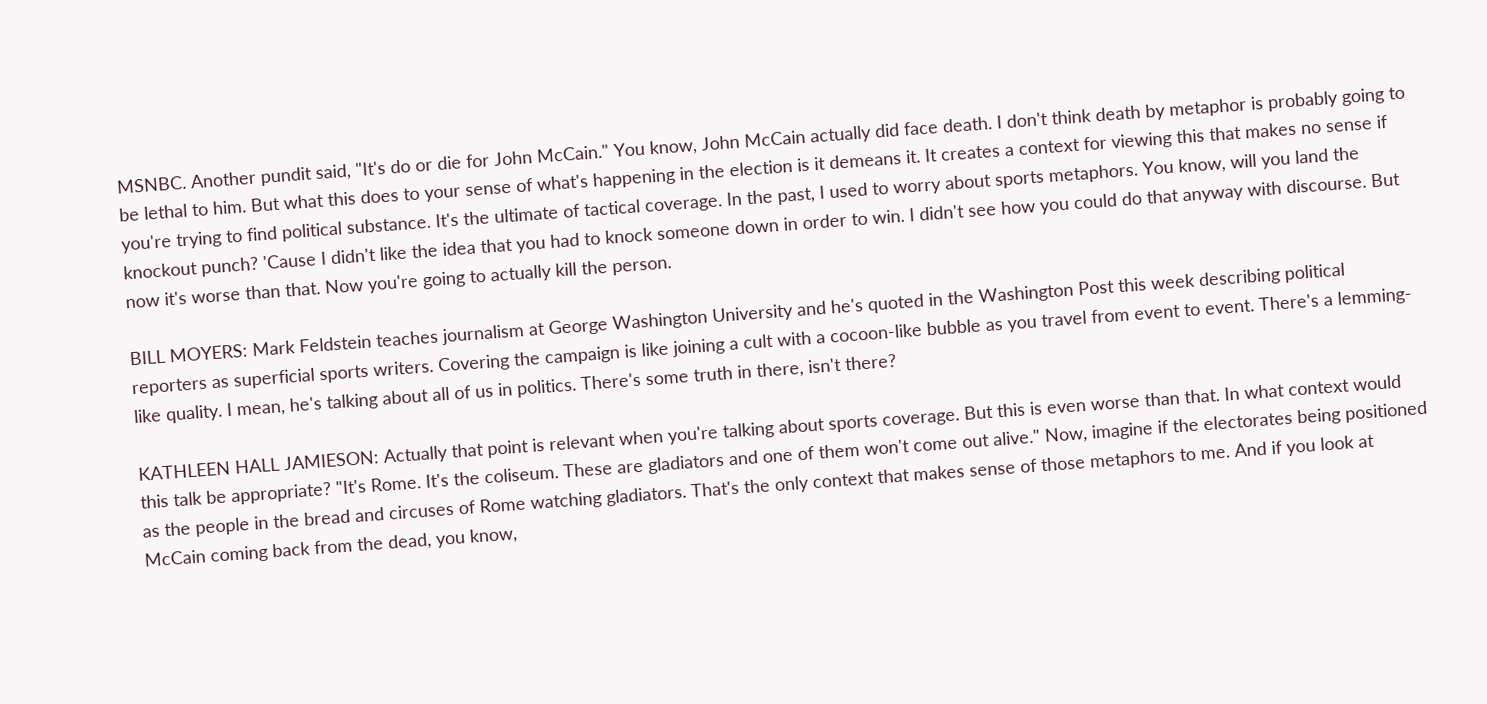MSNBC. Another pundit said, "It's do or die for John McCain." You know, John McCain actually did face death. I don't think death by metaphor is probably going to be lethal to him. But what this does to your sense of what's happening in the election is it demeans it. It creates a context for viewing this that makes no sense if you're trying to find political substance. It's the ultimate of tactical coverage. In the past, I used to worry about sports metaphors. You know, will you land the knockout punch? 'Cause I didn't like the idea that you had to knock someone down in order to win. I didn't see how you could do that anyway with discourse. But now it's worse than that. Now you're going to actually kill the person.

BILL MOYERS: Mark Feldstein teaches journalism at George Washington University and he's quoted in the Washington Post this week describing political reporters as superficial sports writers. Covering the campaign is like joining a cult with a cocoon-like bubble as you travel from event to event. There's a lemming-like quality. I mean, he's talking about all of us in politics. There's some truth in there, isn't there?

KATHLEEN HALL JAMIESON: Actually that point is relevant when you're talking about sports coverage. But this is even worse than that. In what context would this talk be appropriate? "It's Rome. It's the coliseum. These are gladiators and one of them won't come out alive." Now, imagine if the electorates being positioned as the people in the bread and circuses of Rome watching gladiators. That's the only context that makes sense of those metaphors to me. And if you look at McCain coming back from the dead, you know,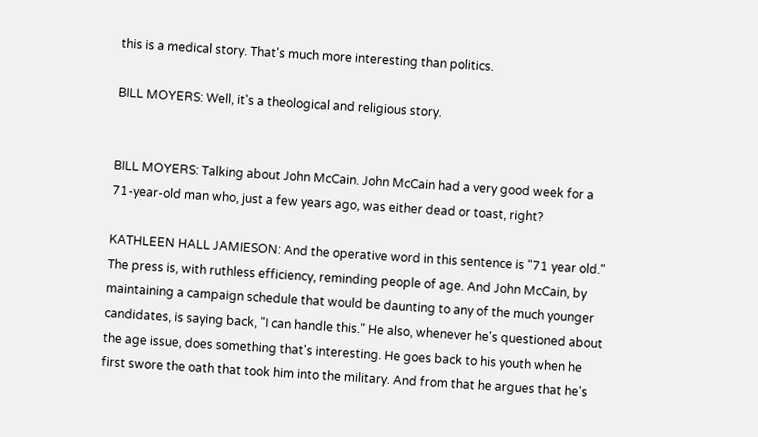this is a medical story. That's much more interesting than politics.

BILL MOYERS: Well, it's a theological and religious story.


BILL MOYERS: Talking about John McCain. John McCain had a very good week for a 71-year-old man who, just a few years ago, was either dead or toast, right?

KATHLEEN HALL JAMIESON: And the operative word in this sentence is "71 year old." The press is, with ruthless efficiency, reminding people of age. And John McCain, by maintaining a campaign schedule that would be daunting to any of the much younger candidates, is saying back, "I can handle this." He also, whenever he's questioned about the age issue, does something that's interesting. He goes back to his youth when he first swore the oath that took him into the military. And from that he argues that he's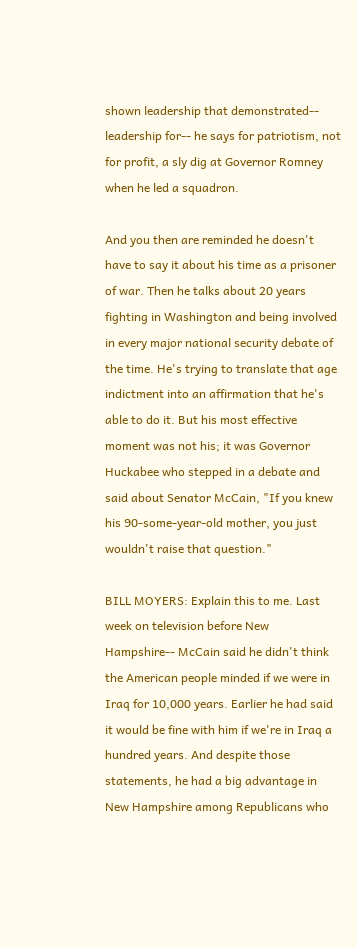shown leadership that demonstrated-- leadership for-- he says for patriotism, not for profit, a sly dig at Governor Romney when he led a squadron.

And you then are reminded he doesn't have to say it about his time as a prisoner of war. Then he talks about 20 years fighting in Washington and being involved in every major national security debate of the time. He's trying to translate that age indictment into an affirmation that he's able to do it. But his most effective moment was not his; it was Governor Huckabee who stepped in a debate and said about Senator McCain, "If you knew his 90-some-year-old mother, you just wouldn't raise that question."

BILL MOYERS: Explain this to me. Last week on television before New Hampshire-- McCain said he didn't think the American people minded if we were in Iraq for 10,000 years. Earlier he had said it would be fine with him if we're in Iraq a hundred years. And despite those statements, he had a big advantage in New Hampshire among Republicans who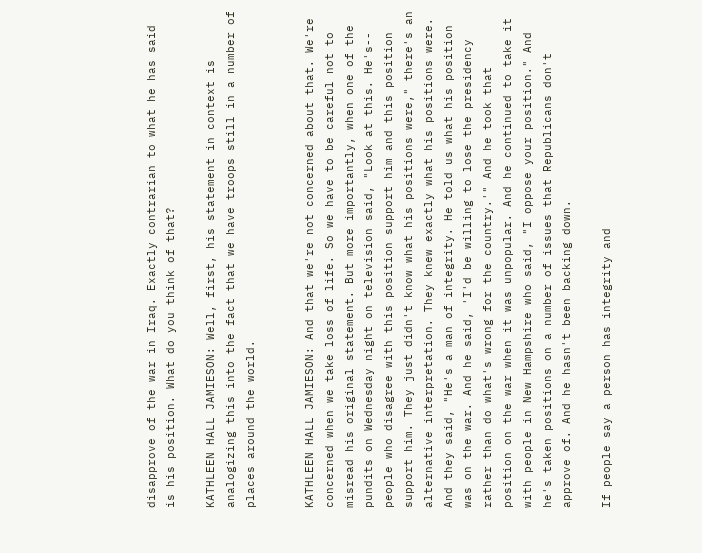disapprove of the war in Iraq. Exactly contrarian to what he has said is his position. What do you think of that?

KATHLEEN HALL JAMIESON: Well, first, his statement in context is analogizing this into the fact that we have troops still in a number of places around the world.


KATHLEEN HALL JAMIESON: And that we're not concerned about that. We're concerned when we take loss of life. So we have to be careful not to misread his original statement. But more importantly, when one of the pundits on Wednesday night on television said, "Look at this. He's-- people who disagree with this position support him and this position support him. They just didn't know what his positions were," there's an alternative interpretation. They knew exactly what his positions were. And they said, "He's a man of integrity. He told us what his position was on the war. And he said, 'I'd be willing to lose the presidency rather than do what's wrong for the country.'" And he took that position on the war when it was unpopular. And he continued to take it with people in New Hampshire who said, "I oppose your position." And he's taken positions on a number of issues that Republicans don't approve of. And he hasn't been backing down.

If people say a person has integrity and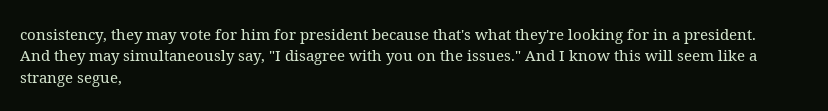consistency, they may vote for him for president because that's what they're looking for in a president. And they may simultaneously say, "I disagree with you on the issues." And I know this will seem like a strange segue,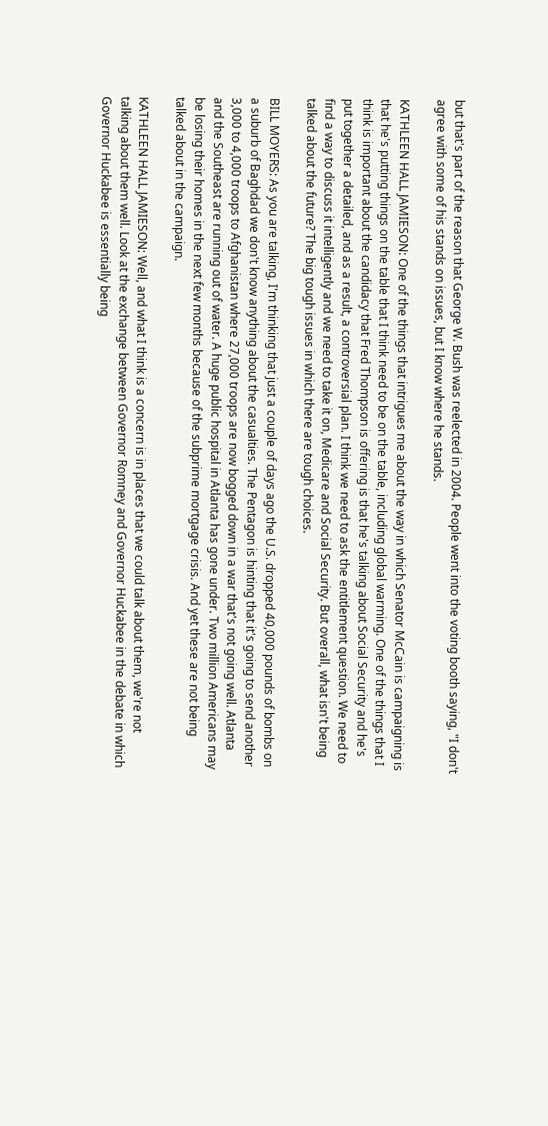but that's part of the reason that George W. Bush was reelected in 2004. People went into the voting booth saying, "I don't agree with some of his stands on issues, but I know where he stands.

KATHLEEN HALL JAMIESON: One of the things that intrigues me about the way in which Senator McCain is campaigning is that he's putting things on the table that I think need to be on the table, including global warming. One of the things that I think is important about the candidacy that Fred Thompson is offering is that he's talking about Social Security and he's put together a detailed, and as a result, a controversial plan. I think we need to ask the entitlement question. We need to find a way to discuss it intelligently and we need to take it on, Medicare and Social Security. But overall, what isn't being talked about the future? The big tough issues in which there are tough choices.

BILL MOYERS: As you are talking, I'm thinking that just a couple of days ago the U.S. dropped 40,000 pounds of bombs on a suburb of Baghdad we don't know anything about the casualties. The Pentagon is hinting that it's going to send another 3,000 to 4,000 troops to Afghanistan where 27,000 troops are now bogged down in a war that's not going well. Atlanta and the Southeast are running out of water. A huge public hospital in Atlanta has gone under. Two million Americans may be losing their homes in the next few months because of the subprime mortgage crisis. And yet these are not being talked about in the campaign.

KATHLEEN HALL JAMIESON: Well, and what I think is a concern is in places that we could talk about them, we're not talking about them well. Look at the exchange between Governor Romney and Governor Huckabee in the debate in which Governor Huckabee is essentially being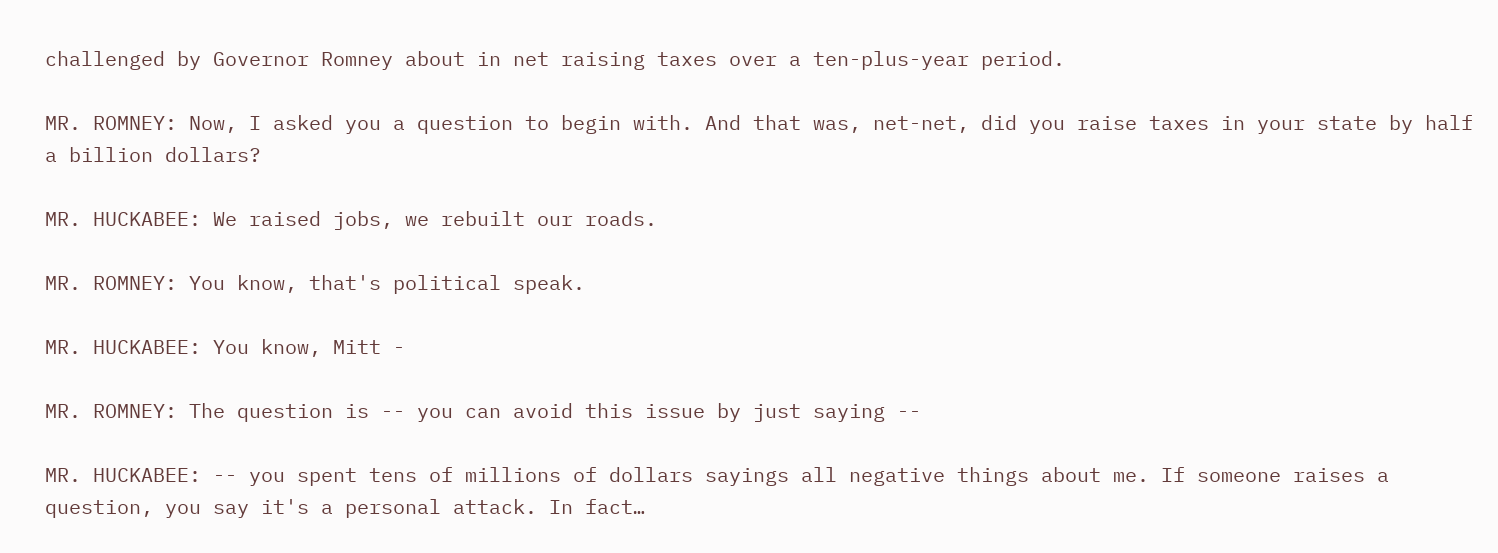challenged by Governor Romney about in net raising taxes over a ten-plus-year period.

MR. ROMNEY: Now, I asked you a question to begin with. And that was, net-net, did you raise taxes in your state by half a billion dollars?

MR. HUCKABEE: We raised jobs, we rebuilt our roads.

MR. ROMNEY: You know, that's political speak.

MR. HUCKABEE: You know, Mitt -

MR. ROMNEY: The question is -- you can avoid this issue by just saying --

MR. HUCKABEE: -- you spent tens of millions of dollars sayings all negative things about me. If someone raises a question, you say it's a personal attack. In fact…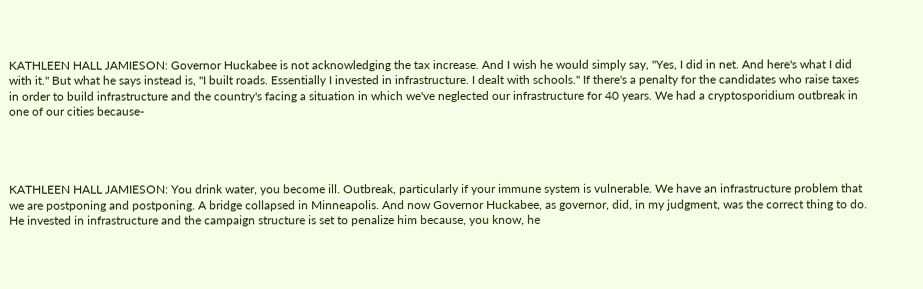KATHLEEN HALL JAMIESON: Governor Huckabee is not acknowledging the tax increase. And I wish he would simply say, "Yes, I did in net. And here's what I did with it." But what he says instead is, "I built roads. Essentially I invested in infrastructure. I dealt with schools." If there's a penalty for the candidates who raise taxes in order to build infrastructure and the country's facing a situation in which we've neglected our infrastructure for 40 years. We had a cryptosporidium outbreak in one of our cities because-




KATHLEEN HALL JAMIESON: You drink water, you become ill. Outbreak, particularly if your immune system is vulnerable. We have an infrastructure problem that we are postponing and postponing. A bridge collapsed in Minneapolis. And now Governor Huckabee, as governor, did, in my judgment, was the correct thing to do. He invested in infrastructure and the campaign structure is set to penalize him because, you know, he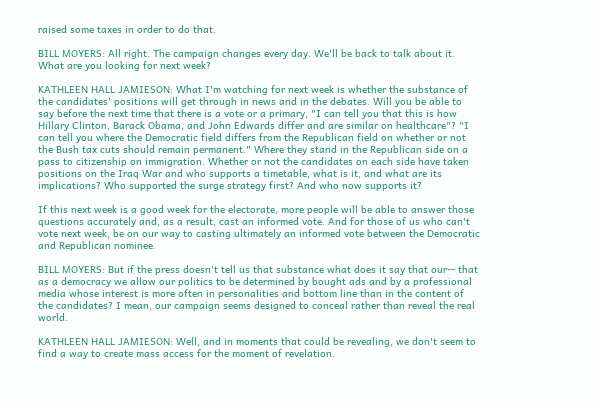raised some taxes in order to do that.

BILL MOYERS: All right. The campaign changes every day. We'll be back to talk about it. What are you looking for next week?

KATHLEEN HALL JAMIESON: What I'm watching for next week is whether the substance of the candidates' positions will get through in news and in the debates. Will you be able to say before the next time that there is a vote or a primary, "I can tell you that this is how Hillary Clinton, Barack Obama, and John Edwards differ and are similar on healthcare"? "I can tell you where the Democratic field differs from the Republican field on whether or not the Bush tax cuts should remain permanent." Where they stand in the Republican side on a pass to citizenship on immigration. Whether or not the candidates on each side have taken positions on the Iraq War and who supports a timetable, what is it, and what are its implications? Who supported the surge strategy first? And who now supports it?

If this next week is a good week for the electorate, more people will be able to answer those questions accurately and, as a result, cast an informed vote. And for those of us who can't vote next week, be on our way to casting ultimately an informed vote between the Democratic and Republican nominee.

BILL MOYERS: But if the press doesn't tell us that substance what does it say that our-- that as a democracy we allow our politics to be determined by bought ads and by a professional media whose interest is more often in personalities and bottom line than in the content of the candidates? I mean, our campaign seems designed to conceal rather than reveal the real world.

KATHLEEN HALL JAMIESON: Well, and in moments that could be revealing, we don't seem to find a way to create mass access for the moment of revelation.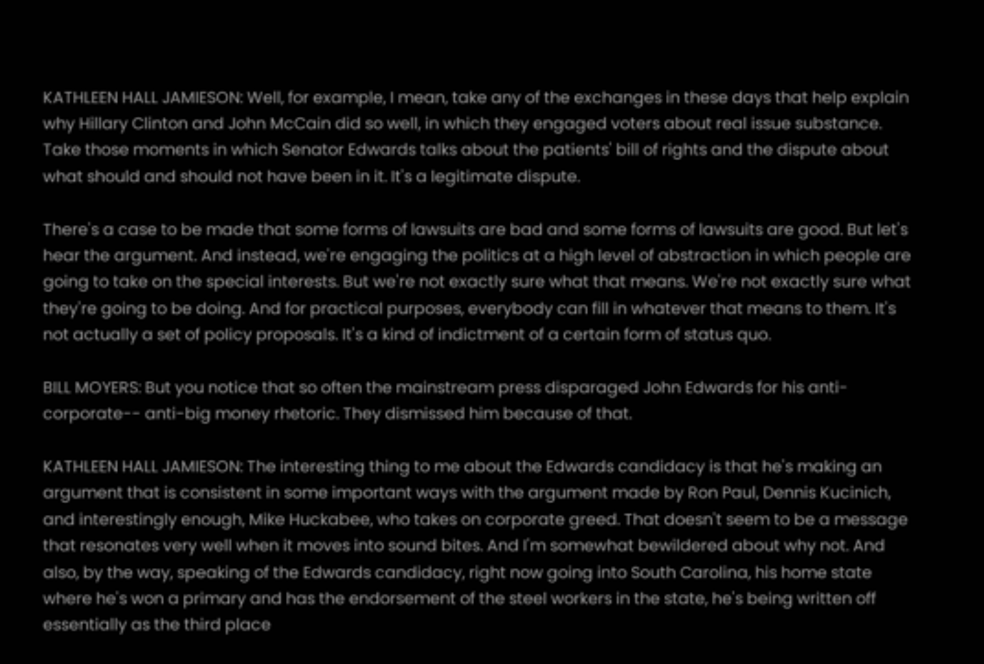KATHLEEN HALL JAMIESON: Well, for example, I mean, take any of the exchanges in these days that help explain why Hillary Clinton and John McCain did so well, in which they engaged voters about real issue substance. Take those moments in which Senator Edwards talks about the patients' bill of rights and the dispute about what should and should not have been in it. It's a legitimate dispute.

There's a case to be made that some forms of lawsuits are bad and some forms of lawsuits are good. But let's hear the argument. And instead, we're engaging the politics at a high level of abstraction in which people are going to take on the special interests. But we're not exactly sure what that means. We're not exactly sure what they're going to be doing. And for practical purposes, everybody can fill in whatever that means to them. It's not actually a set of policy proposals. It's a kind of indictment of a certain form of status quo.

BILL MOYERS: But you notice that so often the mainstream press disparaged John Edwards for his anti-corporate-- anti-big money rhetoric. They dismissed him because of that.

KATHLEEN HALL JAMIESON: The interesting thing to me about the Edwards candidacy is that he's making an argument that is consistent in some important ways with the argument made by Ron Paul, Dennis Kucinich, and interestingly enough, Mike Huckabee, who takes on corporate greed. That doesn't seem to be a message that resonates very well when it moves into sound bites. And I'm somewhat bewildered about why not. And also, by the way, speaking of the Edwards candidacy, right now going into South Carolina, his home state where he's won a primary and has the endorsement of the steel workers in the state, he's being written off essentially as the third place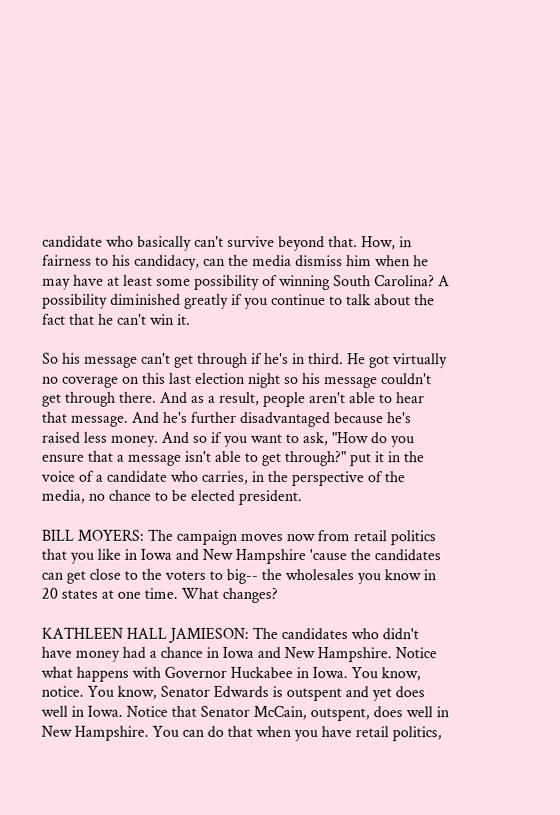candidate who basically can't survive beyond that. How, in fairness to his candidacy, can the media dismiss him when he may have at least some possibility of winning South Carolina? A possibility diminished greatly if you continue to talk about the fact that he can't win it.

So his message can't get through if he's in third. He got virtually no coverage on this last election night so his message couldn't get through there. And as a result, people aren't able to hear that message. And he's further disadvantaged because he's raised less money. And so if you want to ask, "How do you ensure that a message isn't able to get through?" put it in the voice of a candidate who carries, in the perspective of the media, no chance to be elected president.

BILL MOYERS: The campaign moves now from retail politics that you like in Iowa and New Hampshire 'cause the candidates can get close to the voters to big-- the wholesales you know in 20 states at one time. What changes?

KATHLEEN HALL JAMIESON: The candidates who didn't have money had a chance in Iowa and New Hampshire. Notice what happens with Governor Huckabee in Iowa. You know, notice. You know, Senator Edwards is outspent and yet does well in Iowa. Notice that Senator McCain, outspent, does well in New Hampshire. You can do that when you have retail politics,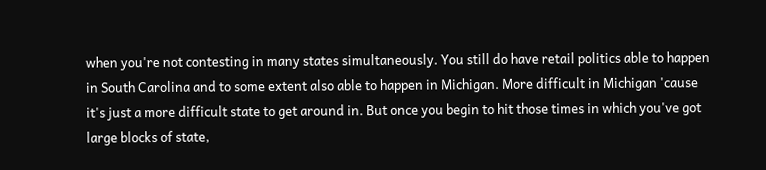when you're not contesting in many states simultaneously. You still do have retail politics able to happen in South Carolina and to some extent also able to happen in Michigan. More difficult in Michigan 'cause it's just a more difficult state to get around in. But once you begin to hit those times in which you've got large blocks of state,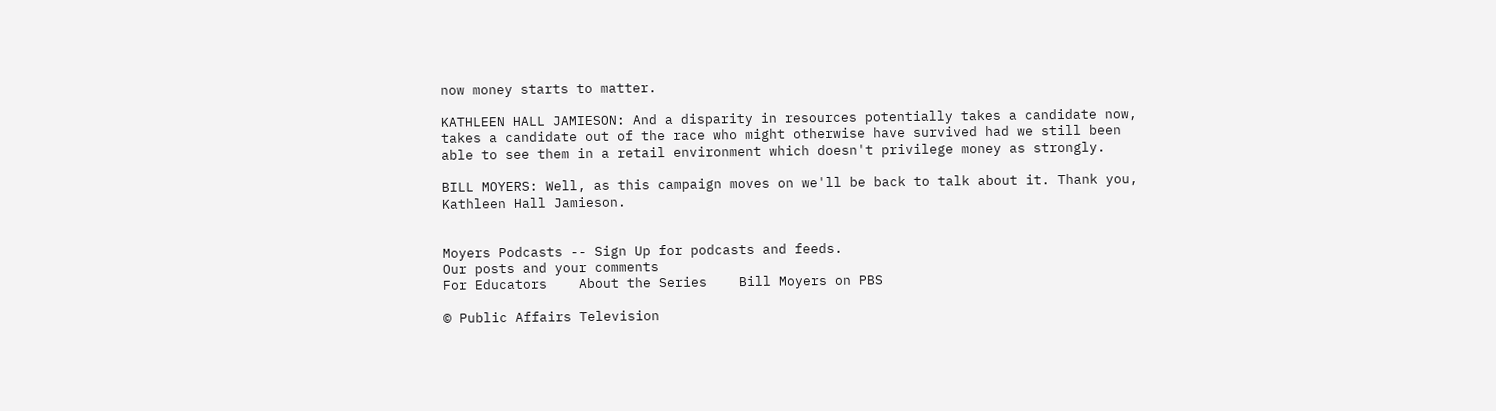now money starts to matter.

KATHLEEN HALL JAMIESON: And a disparity in resources potentially takes a candidate now, takes a candidate out of the race who might otherwise have survived had we still been able to see them in a retail environment which doesn't privilege money as strongly.

BILL MOYERS: Well, as this campaign moves on we'll be back to talk about it. Thank you, Kathleen Hall Jamieson.


Moyers Podcasts -- Sign Up for podcasts and feeds.
Our posts and your comments
For Educators    About the Series    Bill Moyers on PBS

© Public Affairs Television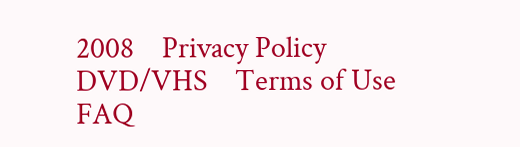2008    Privacy Policy    DVD/VHS    Terms of Use    FAQ